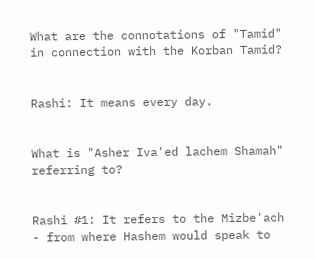What are the connotations of "Tamid" in connection with the Korban Tamid?


Rashi: It means every day.


What is "Asher Iva'ed lachem Shamah" referring to?


Rashi #1: It refers to the Mizbe'ach - from where Hashem would speak to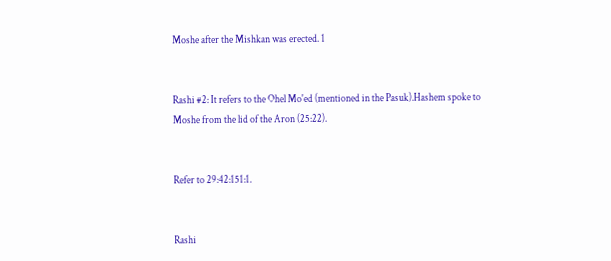Moshe after the Mishkan was erected. 1


Rashi #2: It refers to the Ohel Mo'ed (mentioned in the Pasuk).Hashem spoke to Moshe from the lid of the Aron (25:22).


Refer to 29:42:151:1.


Rashi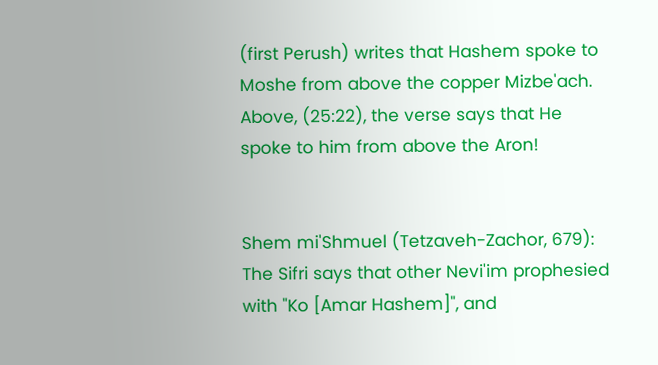(first Perush) writes that Hashem spoke to Moshe from above the copper Mizbe'ach. Above, (25:22), the verse says that He spoke to him from above the Aron!


Shem mi'Shmuel (Tetzaveh-Zachor, 679): The Sifri says that other Nevi'im prophesied with "Ko [Amar Hashem]", and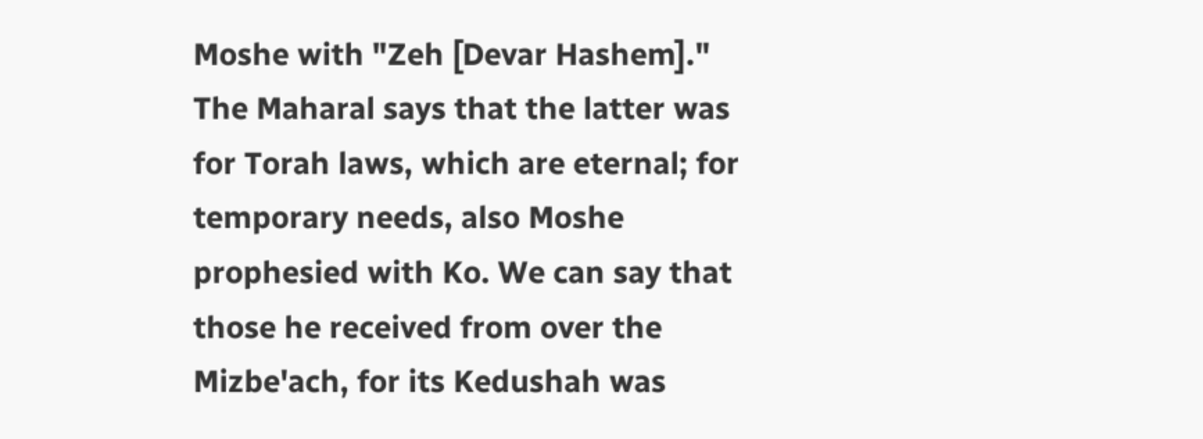Moshe with "Zeh [Devar Hashem]." The Maharal says that the latter was for Torah laws, which are eternal; for temporary needs, also Moshe prophesied with Ko. We can say that those he received from over the Mizbe'ach, for its Kedushah was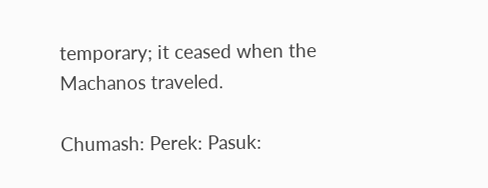temporary; it ceased when the Machanos traveled.

Chumash: Perek: Pasuk: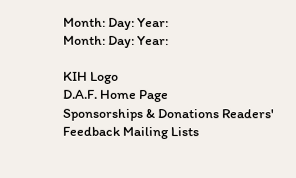Month: Day: Year:
Month: Day: Year:

KIH Logo
D.A.F. Home Page
Sponsorships & Donations Readers' Feedback Mailing Lists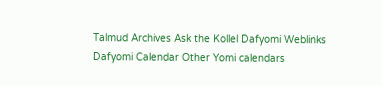Talmud Archives Ask the Kollel Dafyomi Weblinks Dafyomi Calendar Other Yomi calendars